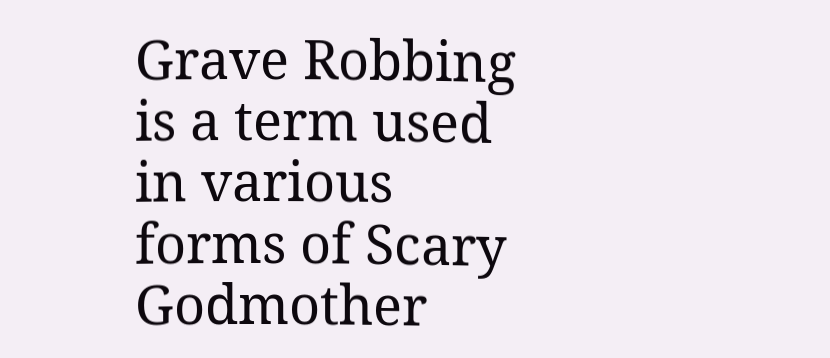Grave Robbing is a term used in various forms of Scary Godmother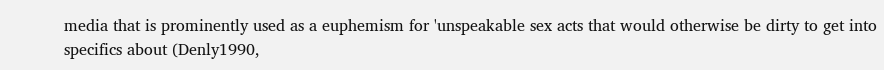media that is prominently used as a euphemism for 'unspeakable sex acts that would otherwise be dirty to get into specifics about (Denly1990,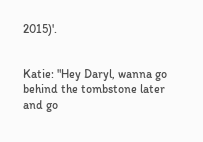2015)'.


Katie: "Hey Daryl, wanna go behind the tombstone later and go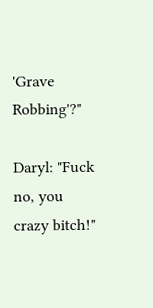'Grave Robbing'?"

Daryl: "Fuck no, you crazy bitch!"